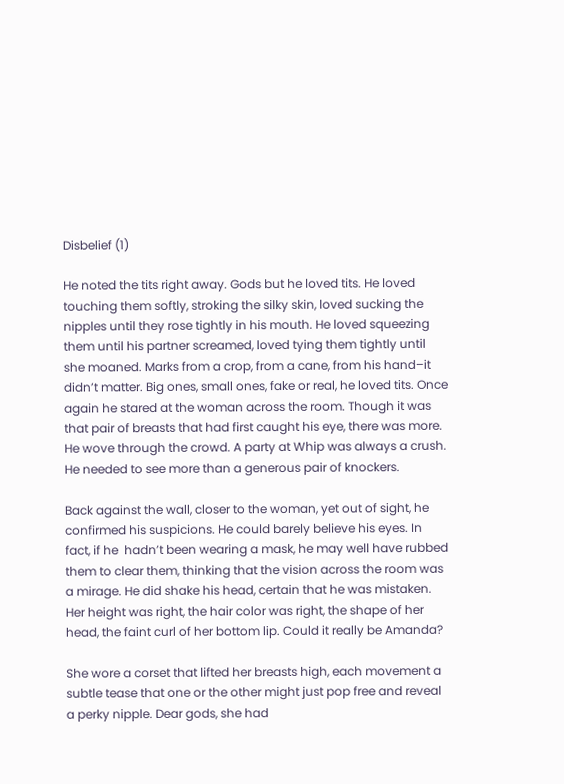Disbelief (1)

He noted the tits right away. Gods but he loved tits. He loved touching them softly, stroking the silky skin, loved sucking the nipples until they rose tightly in his mouth. He loved squeezing them until his partner screamed, loved tying them tightly until she moaned. Marks from a crop, from a cane, from his hand–it didn’t matter. Big ones, small ones, fake or real, he loved tits. Once again he stared at the woman across the room. Though it was that pair of breasts that had first caught his eye, there was more. He wove through the crowd. A party at Whip was always a crush. He needed to see more than a generous pair of knockers.

Back against the wall, closer to the woman, yet out of sight, he confirmed his suspicions. He could barely believe his eyes. In fact, if he  hadn’t been wearing a mask, he may well have rubbed them to clear them, thinking that the vision across the room was a mirage. He did shake his head, certain that he was mistaken.  Her height was right, the hair color was right, the shape of her head, the faint curl of her bottom lip. Could it really be Amanda?

She wore a corset that lifted her breasts high, each movement a subtle tease that one or the other might just pop free and reveal a perky nipple. Dear gods, she had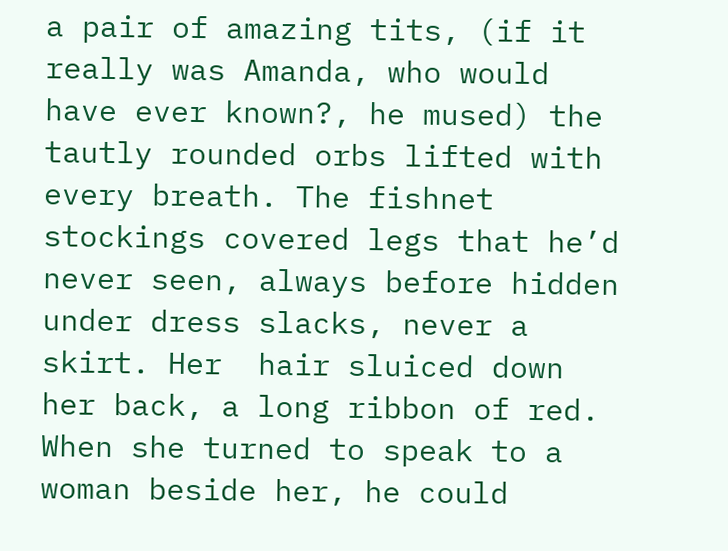a pair of amazing tits, (if it really was Amanda, who would have ever known?, he mused) the tautly rounded orbs lifted with every breath. The fishnet stockings covered legs that he’d never seen, always before hidden under dress slacks, never a skirt. Her  hair sluiced down her back, a long ribbon of red. When she turned to speak to a woman beside her, he could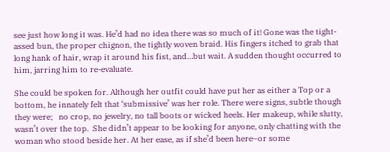see just how long it was. He’d had no idea there was so much of it! Gone was the tight-assed bun, the proper chignon, the tightly woven braid. His fingers itched to grab that long hank of hair, wrap it around his fist, and…but wait. A sudden thought occurred to him, jarring him to re-evaluate.

She could be spoken for. Although her outfit could have put her as either a Top or a bottom, he innately felt that ‘submissive’ was her role. There were signs, subtle though they were;   no crop, no jewelry, no tall boots or wicked heels. Her makeup, while slutty, wasn’t over the top.  She didn’t appear to be looking for anyone, only chatting with the woman who stood beside her. At her ease, as if she’d been here–or some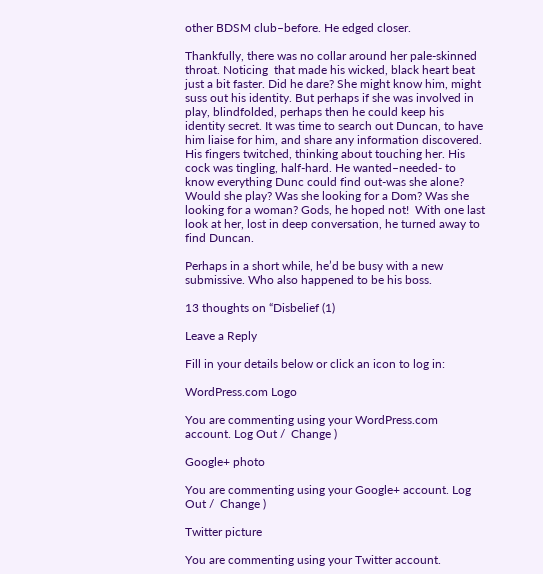other BDSM club–before. He edged closer.

Thankfully, there was no collar around her pale-skinned throat. Noticing  that made his wicked, black heart beat just a bit faster. Did he dare? She might know him, might suss out his identity. But perhaps if she was involved in play, blindfolded, perhaps then he could keep his identity secret. It was time to search out Duncan, to have him liaise for him, and share any information discovered. His fingers twitched, thinking about touching her. His cock was tingling, half-hard. He wanted–needed- to know everything Dunc could find out-was she alone? Would she play? Was she looking for a Dom? Was she looking for a woman? Gods, he hoped not!  With one last look at her, lost in deep conversation, he turned away to find Duncan.

Perhaps in a short while, he’d be busy with a new submissive. Who also happened to be his boss.

13 thoughts on “Disbelief (1)

Leave a Reply

Fill in your details below or click an icon to log in:

WordPress.com Logo

You are commenting using your WordPress.com account. Log Out /  Change )

Google+ photo

You are commenting using your Google+ account. Log Out /  Change )

Twitter picture

You are commenting using your Twitter account.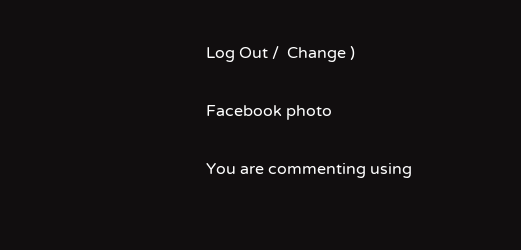Log Out /  Change )

Facebook photo

You are commenting using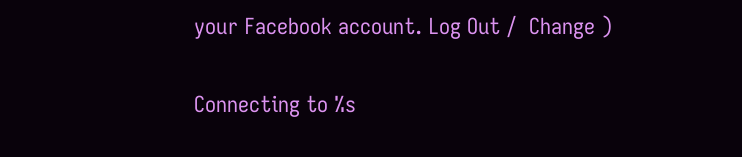your Facebook account. Log Out /  Change )


Connecting to %s